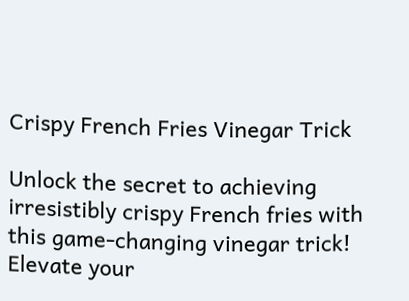Crispy French Fries Vinegar Trick

Unlock the secret to achieving irresistibly crispy French fries with this game-changing vinegar trick! Elevate your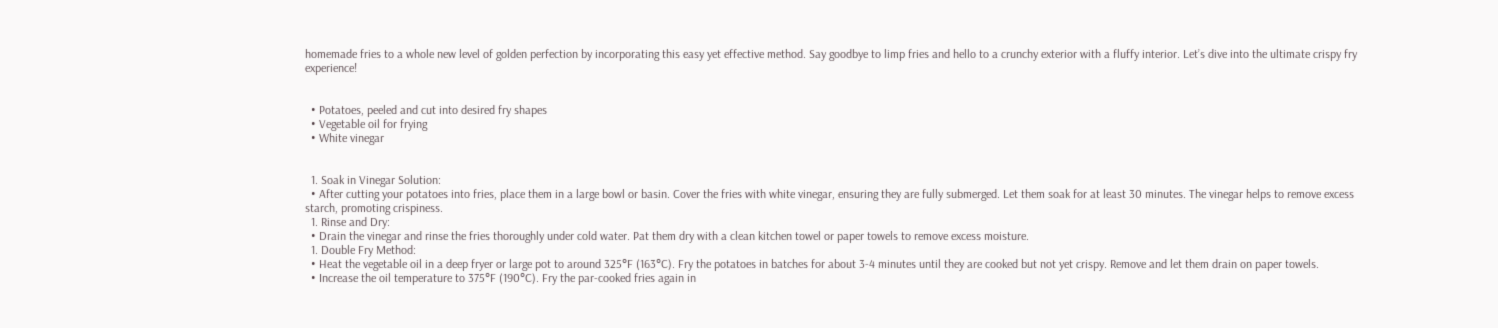homemade fries to a whole new level of golden perfection by incorporating this easy yet effective method. Say goodbye to limp fries and hello to a crunchy exterior with a fluffy interior. Let’s dive into the ultimate crispy fry experience!


  • Potatoes, peeled and cut into desired fry shapes
  • Vegetable oil for frying
  • White vinegar


  1. Soak in Vinegar Solution:
  • After cutting your potatoes into fries, place them in a large bowl or basin. Cover the fries with white vinegar, ensuring they are fully submerged. Let them soak for at least 30 minutes. The vinegar helps to remove excess starch, promoting crispiness.
  1. Rinse and Dry:
  • Drain the vinegar and rinse the fries thoroughly under cold water. Pat them dry with a clean kitchen towel or paper towels to remove excess moisture.
  1. Double Fry Method:
  • Heat the vegetable oil in a deep fryer or large pot to around 325°F (163°C). Fry the potatoes in batches for about 3-4 minutes until they are cooked but not yet crispy. Remove and let them drain on paper towels.
  • Increase the oil temperature to 375°F (190°C). Fry the par-cooked fries again in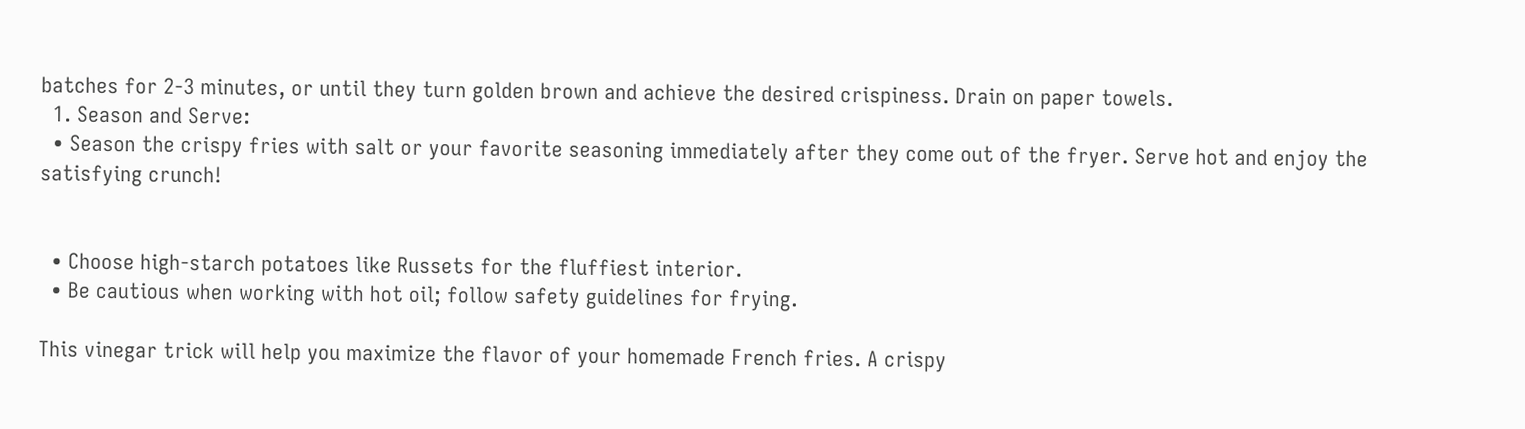batches for 2-3 minutes, or until they turn golden brown and achieve the desired crispiness. Drain on paper towels.
  1. Season and Serve:
  • Season the crispy fries with salt or your favorite seasoning immediately after they come out of the fryer. Serve hot and enjoy the satisfying crunch!


  • Choose high-starch potatoes like Russets for the fluffiest interior.
  • Be cautious when working with hot oil; follow safety guidelines for frying.

This vinegar trick will help you maximize the flavor of your homemade French fries. A crispy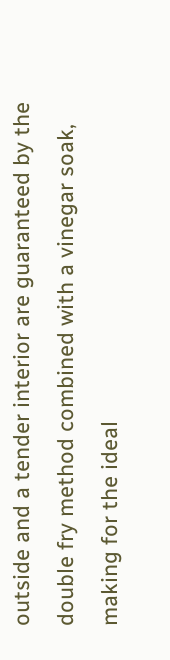outside and a tender interior are guaranteed by the double fry method combined with a vinegar soak, making for the ideal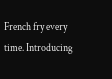French fry every time. Introducing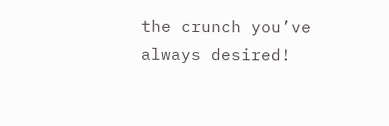the crunch you’ve always desired!